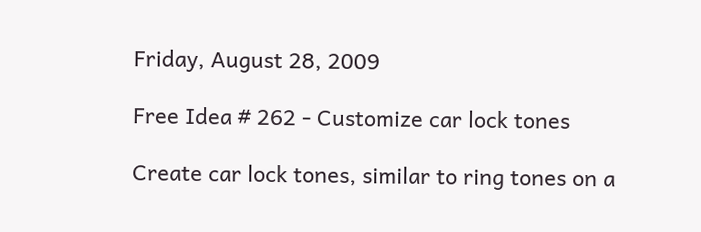Friday, August 28, 2009

Free Idea # 262 - Customize car lock tones

Create car lock tones, similar to ring tones on a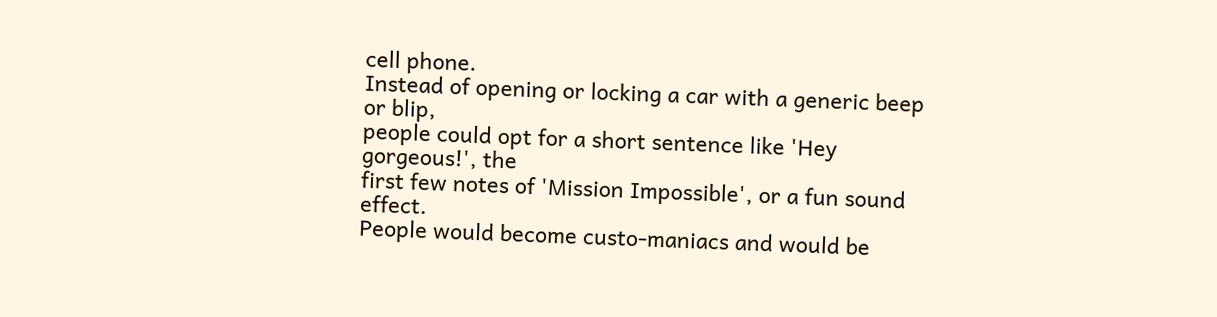cell phone.
Instead of opening or locking a car with a generic beep or blip,
people could opt for a short sentence like 'Hey gorgeous!', the
first few notes of 'Mission Impossible', or a fun sound effect.
People would become custo-maniacs and would be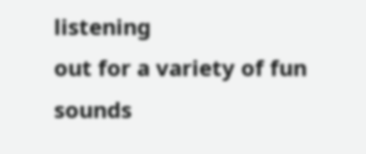listening
out for a variety of fun sounds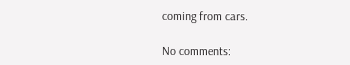coming from cars.

No comments: